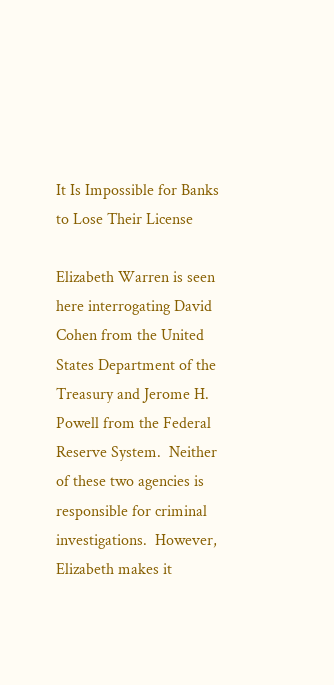It Is Impossible for Banks to Lose Their License

Elizabeth Warren is seen here interrogating David Cohen from the United States Department of the Treasury and Jerome H. Powell from the Federal Reserve System.  Neither of these two agencies is responsible for criminal investigations.  However, Elizabeth makes it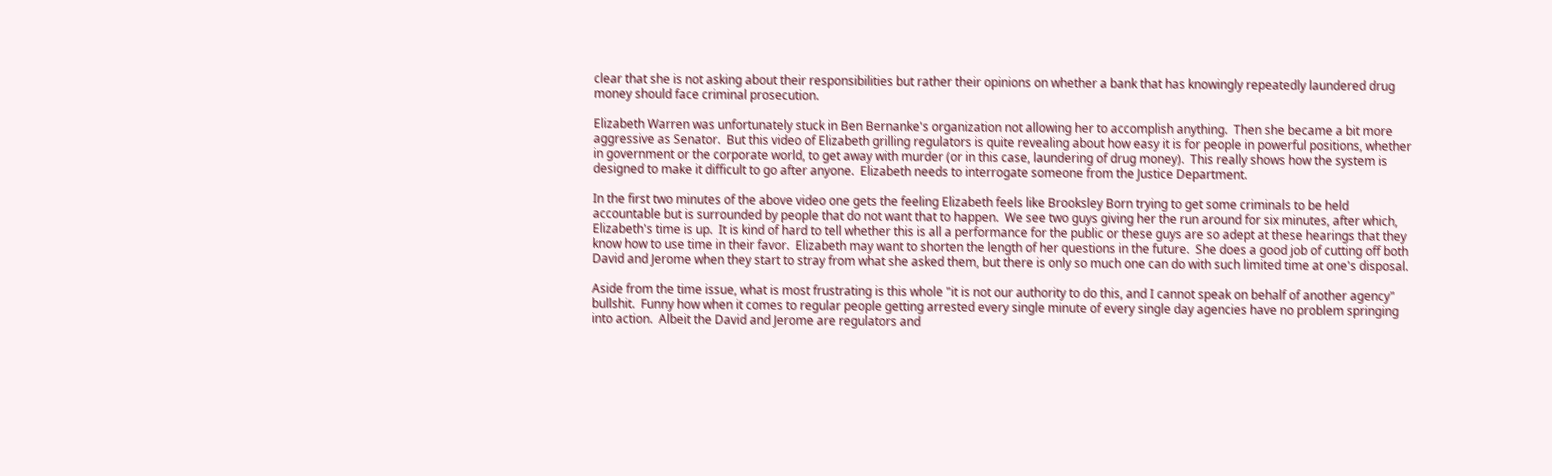clear that she is not asking about their responsibilities but rather their opinions on whether a bank that has knowingly repeatedly laundered drug money should face criminal prosecution.

Elizabeth Warren was unfortunately stuck in Ben Bernanke's organization not allowing her to accomplish anything.  Then she became a bit more aggressive as Senator.  But this video of Elizabeth grilling regulators is quite revealing about how easy it is for people in powerful positions, whether in government or the corporate world, to get away with murder (or in this case, laundering of drug money).  This really shows how the system is designed to make it difficult to go after anyone.  Elizabeth needs to interrogate someone from the Justice Department.

In the first two minutes of the above video one gets the feeling Elizabeth feels like Brooksley Born trying to get some criminals to be held accountable but is surrounded by people that do not want that to happen.  We see two guys giving her the run around for six minutes, after which, Elizabeth's time is up.  It is kind of hard to tell whether this is all a performance for the public or these guys are so adept at these hearings that they know how to use time in their favor.  Elizabeth may want to shorten the length of her questions in the future.  She does a good job of cutting off both David and Jerome when they start to stray from what she asked them, but there is only so much one can do with such limited time at one's disposal.

Aside from the time issue, what is most frustrating is this whole "it is not our authority to do this, and I cannot speak on behalf of another agency" bullshit.  Funny how when it comes to regular people getting arrested every single minute of every single day agencies have no problem springing into action.  Albeit the David and Jerome are regulators and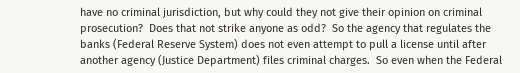have no criminal jurisdiction, but why could they not give their opinion on criminal prosecution?  Does that not strike anyone as odd?  So the agency that regulates the banks (Federal Reserve System) does not even attempt to pull a license until after another agency (Justice Department) files criminal charges.  So even when the Federal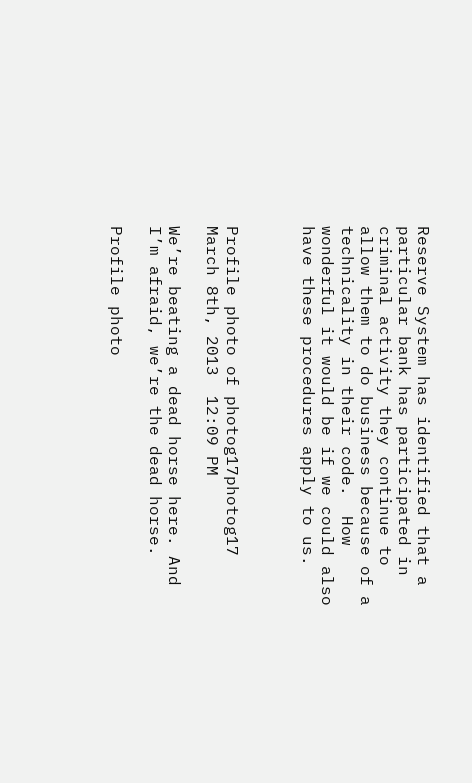Reserve System has identified that a particular bank has participated in criminal activity they continue to allow them to do business because of a technicality in their code.  How wonderful it would be if we could also have these procedures apply to us.



Profile photo of photog17photog17
March 8th, 2013  12:09 PM

We’re beating a dead horse here. And I’m afraid, we’re the dead horse.

Profile photo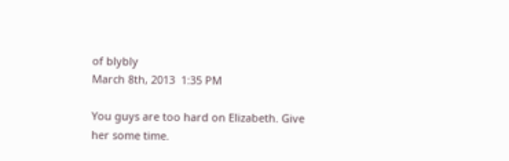of blybly
March 8th, 2013  1:35 PM

You guys are too hard on Elizabeth. Give her some time.